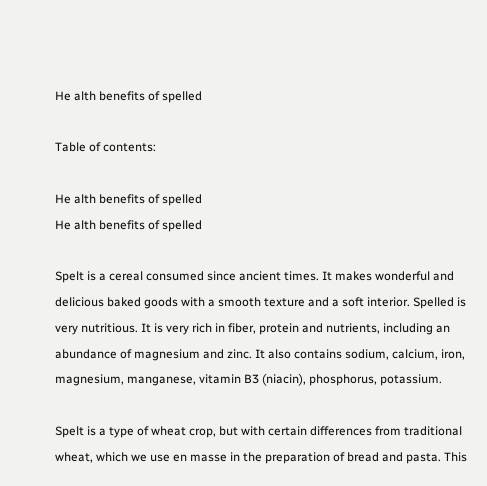He alth benefits of spelled

Table of contents:

He alth benefits of spelled
He alth benefits of spelled

Spelt is a cereal consumed since ancient times. It makes wonderful and delicious baked goods with a smooth texture and a soft interior. Spelled is very nutritious. It is very rich in fiber, protein and nutrients, including an abundance of magnesium and zinc. It also contains sodium, calcium, iron, magnesium, manganese, vitamin B3 (niacin), phosphorus, potassium.

Spelt is a type of wheat crop, but with certain differences from traditional wheat, which we use en masse in the preparation of bread and pasta. This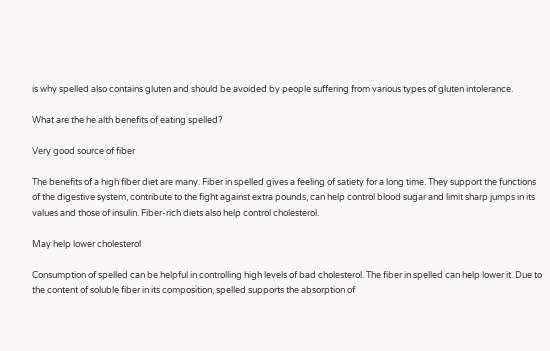is why spelled also contains gluten and should be avoided by people suffering from various types of gluten intolerance.

What are the he alth benefits of eating spelled?

Very good source of fiber

The benefits of a high fiber diet are many. Fiber in spelled gives a feeling of satiety for a long time. They support the functions of the digestive system, contribute to the fight against extra pounds, can help control blood sugar and limit sharp jumps in its values and those of insulin. Fiber-rich diets also help control cholesterol.

May help lower cholesterol

Consumption of spelled can be helpful in controlling high levels of bad cholesterol. The fiber in spelled can help lower it. Due to the content of soluble fiber in its composition, spelled supports the absorption of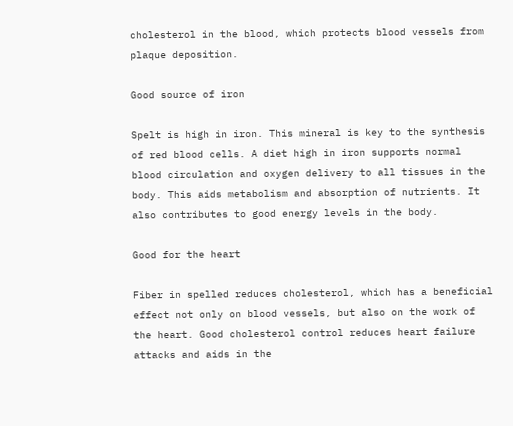cholesterol in the blood, which protects blood vessels from plaque deposition.

Good source of iron

Spelt is high in iron. This mineral is key to the synthesis of red blood cells. A diet high in iron supports normal blood circulation and oxygen delivery to all tissues in the body. This aids metabolism and absorption of nutrients. It also contributes to good energy levels in the body.

Good for the heart

Fiber in spelled reduces cholesterol, which has a beneficial effect not only on blood vessels, but also on the work of the heart. Good cholesterol control reduces heart failure attacks and aids in the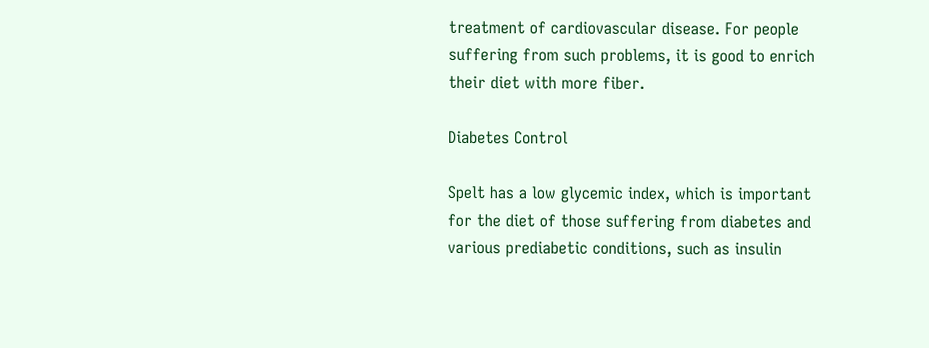treatment of cardiovascular disease. For people suffering from such problems, it is good to enrich their diet with more fiber.

Diabetes Control

Spelt has a low glycemic index, which is important for the diet of those suffering from diabetes and various prediabetic conditions, such as insulin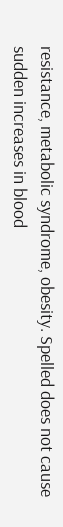resistance, metabolic syndrome, obesity. Spelled does not cause sudden increases in blood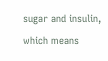sugar and insulin, which means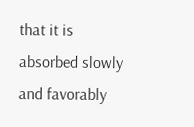that it is absorbed slowly and favorably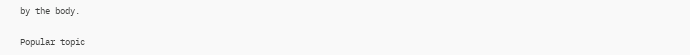by the body.

Popular topic